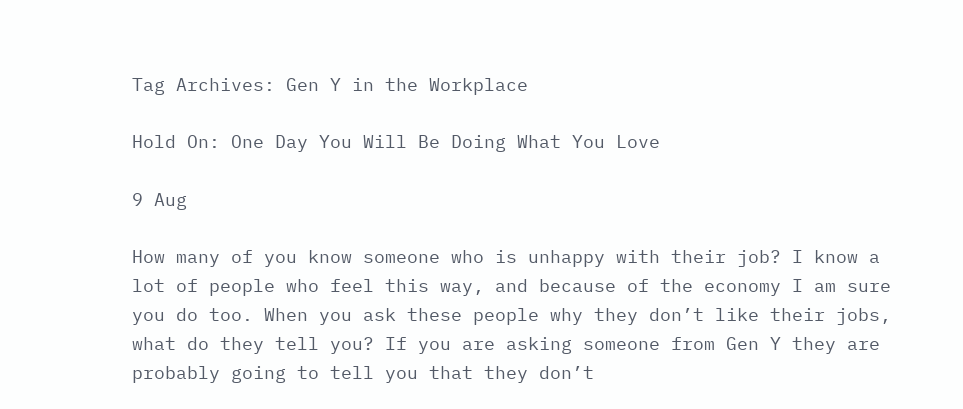Tag Archives: Gen Y in the Workplace

Hold On: One Day You Will Be Doing What You Love

9 Aug

How many of you know someone who is unhappy with their job? I know a lot of people who feel this way, and because of the economy I am sure you do too. When you ask these people why they don’t like their jobs, what do they tell you? If you are asking someone from Gen Y they are probably going to tell you that they don’t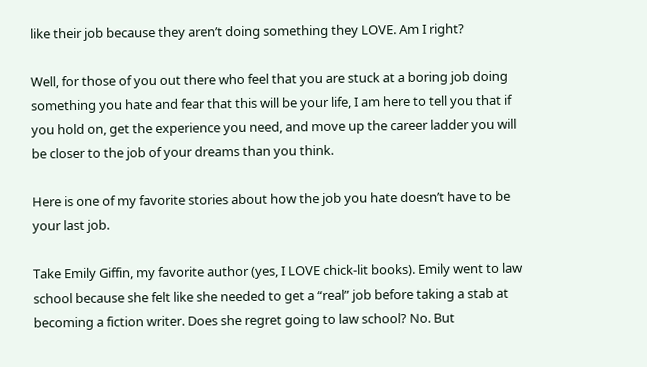like their job because they aren’t doing something they LOVE. Am I right?

Well, for those of you out there who feel that you are stuck at a boring job doing something you hate and fear that this will be your life, I am here to tell you that if you hold on, get the experience you need, and move up the career ladder you will be closer to the job of your dreams than you think.

Here is one of my favorite stories about how the job you hate doesn’t have to be your last job.

Take Emily Giffin, my favorite author (yes, I LOVE chick-lit books). Emily went to law school because she felt like she needed to get a “real” job before taking a stab at becoming a fiction writer. Does she regret going to law school? No. But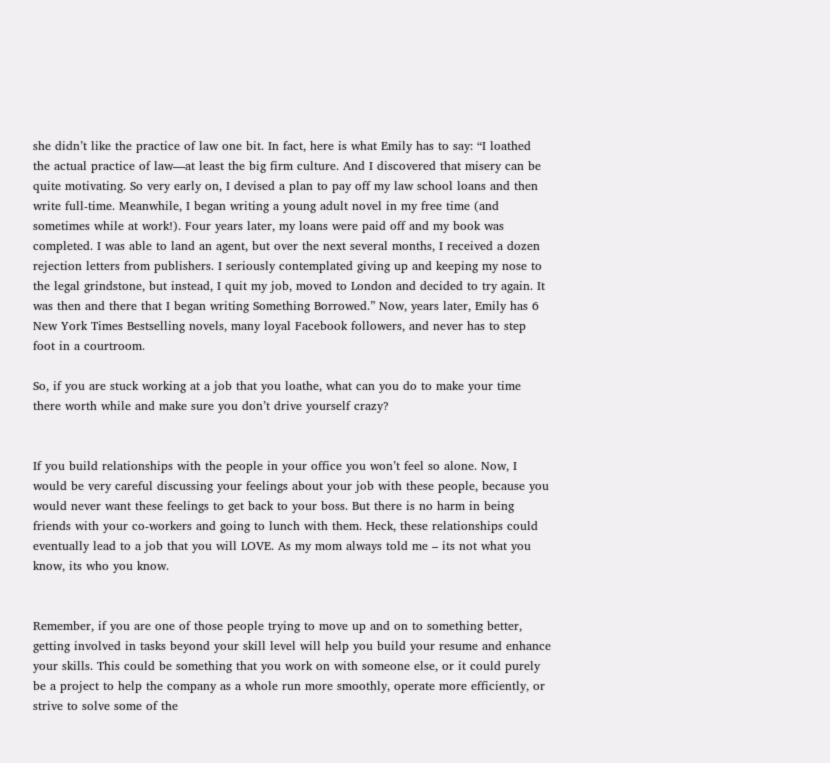she didn’t like the practice of law one bit. In fact, here is what Emily has to say: “I loathed the actual practice of law—at least the big firm culture. And I discovered that misery can be quite motivating. So very early on, I devised a plan to pay off my law school loans and then write full-time. Meanwhile, I began writing a young adult novel in my free time (and sometimes while at work!). Four years later, my loans were paid off and my book was completed. I was able to land an agent, but over the next several months, I received a dozen rejection letters from publishers. I seriously contemplated giving up and keeping my nose to the legal grindstone, but instead, I quit my job, moved to London and decided to try again. It was then and there that I began writing Something Borrowed.” Now, years later, Emily has 6 New York Times Bestselling novels, many loyal Facebook followers, and never has to step foot in a courtroom.

So, if you are stuck working at a job that you loathe, what can you do to make your time there worth while and make sure you don’t drive yourself crazy?


If you build relationships with the people in your office you won’t feel so alone. Now, I would be very careful discussing your feelings about your job with these people, because you would never want these feelings to get back to your boss. But there is no harm in being friends with your co-workers and going to lunch with them. Heck, these relationships could eventually lead to a job that you will LOVE. As my mom always told me – its not what you know, its who you know.


Remember, if you are one of those people trying to move up and on to something better, getting involved in tasks beyond your skill level will help you build your resume and enhance your skills. This could be something that you work on with someone else, or it could purely be a project to help the company as a whole run more smoothly, operate more efficiently, or strive to solve some of the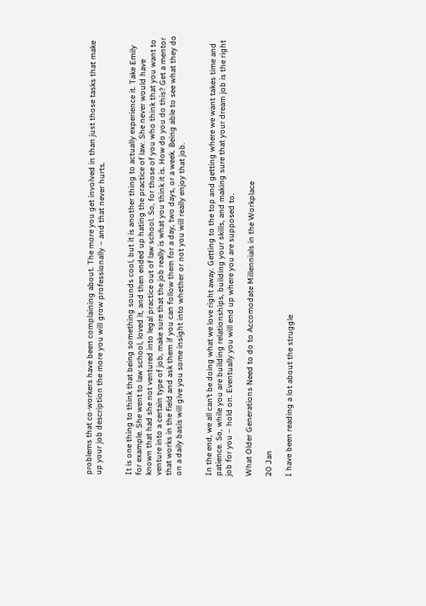problems that co-workers have been complaining about. The more you get involved in than just those tasks that make up your job description the more you will grow professionally – and that never hurts.


It is one thing to think that being something sounds cool, but it is another thing to actually experience it. Take Emily for example. She went to law school, loved it, and then ended up hating the practice of law. She never would have known that had she not ventured into legal practice out of law school. So, for those of you who think that you want to venture into a certain type of job, make sure that the job really is what you think it is. How do you do this? Get a mentor that works in the field and ask them if you can follow them for a day, two days, or a week. Being able to see what they do on a daily basis will give you some insight into whether or not you will really enjoy that job.


In the end, we all can’t be doing what we love right away. Getting to the top and getting where we want takes time and patience. So, while you are building relationships, building your skills, and making sure that your dream job is the right job for you – hold on. Eventually you will end up where you are supposed to.

What Older Generations Need to do to Accomodate Millennials in the Workplace

20 Jan

I have been reading a lot about the struggle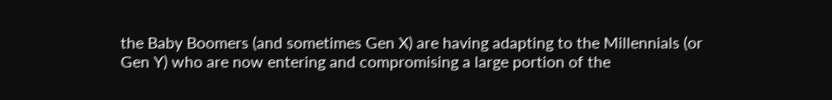the Baby Boomers (and sometimes Gen X) are having adapting to the Millennials (or Gen Y) who are now entering and compromising a large portion of the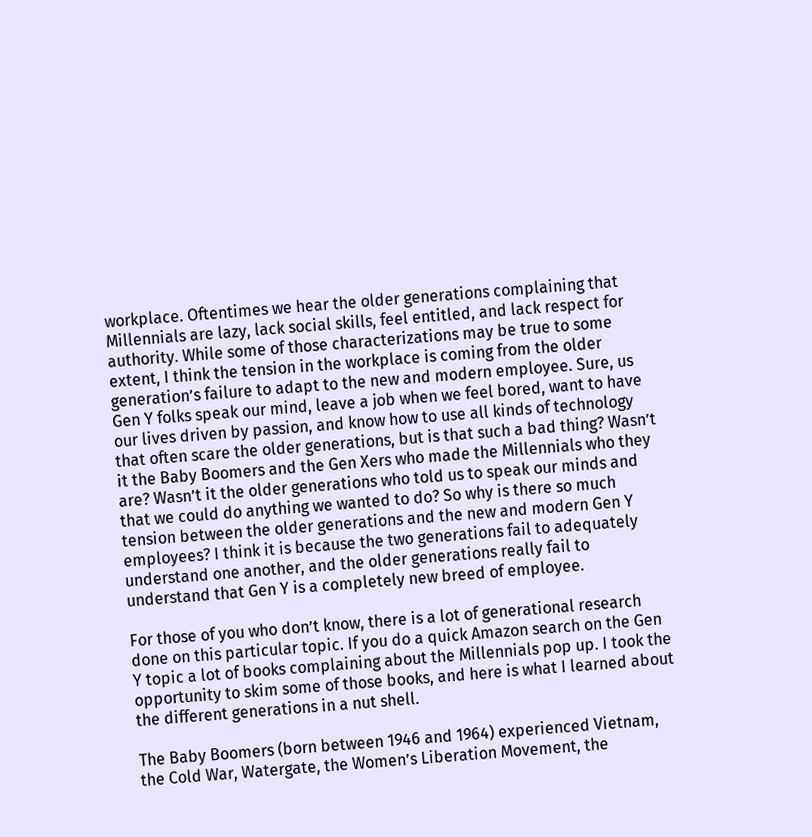workplace. Oftentimes we hear the older generations complaining that Millennials are lazy, lack social skills, feel entitled, and lack respect for authority. While some of those characterizations may be true to some extent, I think the tension in the workplace is coming from the older generation’s failure to adapt to the new and modern employee. Sure, us Gen Y folks speak our mind, leave a job when we feel bored, want to have our lives driven by passion, and know how to use all kinds of technology that often scare the older generations, but is that such a bad thing? Wasn’t it the Baby Boomers and the Gen Xers who made the Millennials who they are? Wasn’t it the older generations who told us to speak our minds and that we could do anything we wanted to do? So why is there so much tension between the older generations and the new and modern Gen Y employees? I think it is because the two generations fail to adequately understand one another, and the older generations really fail to understand that Gen Y is a completely new breed of employee.

For those of you who don’t know, there is a lot of generational research done on this particular topic. If you do a quick Amazon search on the Gen Y topic a lot of books complaining about the Millennials pop up. I took the opportunity to skim some of those books, and here is what I learned about the different generations in a nut shell.

The Baby Boomers (born between 1946 and 1964) experienced Vietnam, the Cold War, Watergate, the Women’s Liberation Movement, the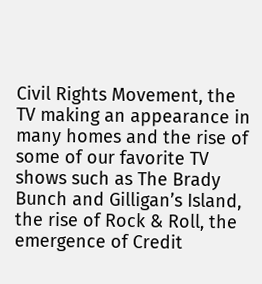Civil Rights Movement, the TV making an appearance in many homes and the rise of some of our favorite TV shows such as The Brady Bunch and Gilligan’s Island, the rise of Rock & Roll, the emergence of Credit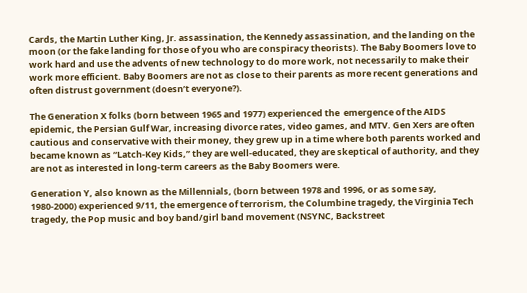Cards, the Martin Luther King, Jr. assassination, the Kennedy assassination, and the landing on the moon (or the fake landing for those of you who are conspiracy theorists). The Baby Boomers love to work hard and use the advents of new technology to do more work, not necessarily to make their work more efficient. Baby Boomers are not as close to their parents as more recent generations and often distrust government (doesn’t everyone?).

The Generation X folks (born between 1965 and 1977) experienced the  emergence of the AIDS epidemic, the Persian Gulf War, increasing divorce rates, video games, and MTV. Gen Xers are often cautious and conservative with their money, they grew up in a time where both parents worked and became known as “Latch-Key Kids,” they are well-educated, they are skeptical of authority, and they are not as interested in long-term careers as the Baby Boomers were.

Generation Y, also known as the Millennials, (born between 1978 and 1996, or as some say, 1980-2000) experienced 9/11, the emergence of terrorism, the Columbine tragedy, the Virginia Tech tragedy, the Pop music and boy band/girl band movement (NSYNC, Backstreet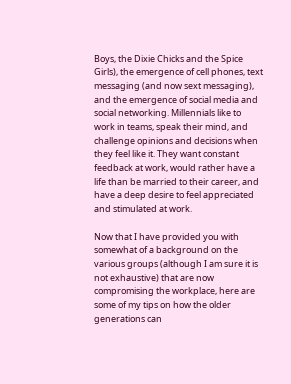Boys, the Dixie Chicks and the Spice Girls), the emergence of cell phones, text messaging (and now sext messaging), and the emergence of social media and social networking. Millennials like to work in teams, speak their mind, and challenge opinions and decisions when they feel like it. They want constant feedback at work, would rather have a life than be married to their career, and have a deep desire to feel appreciated and stimulated at work.

Now that I have provided you with somewhat of a background on the various groups (although I am sure it is not exhaustive) that are now compromising the workplace, here are some of my tips on how the older generations can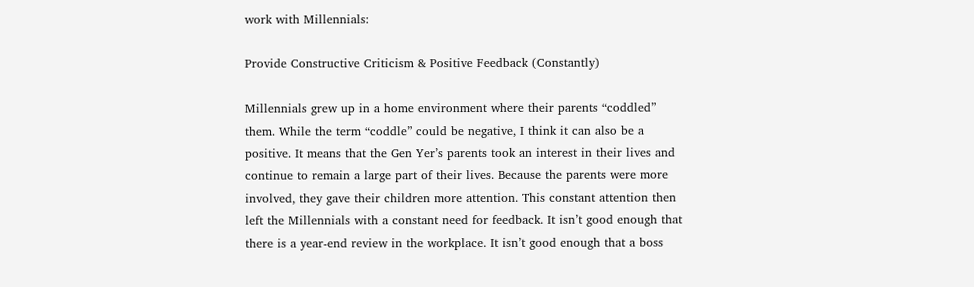work with Millennials:

Provide Constructive Criticism & Positive Feedback (Constantly)

Millennials grew up in a home environment where their parents “coddled” them. While the term “coddle” could be negative, I think it can also be a positive. It means that the Gen Yer’s parents took an interest in their lives and continue to remain a large part of their lives. Because the parents were more involved, they gave their children more attention. This constant attention then left the Millennials with a constant need for feedback. It isn’t good enough that there is a year-end review in the workplace. It isn’t good enough that a boss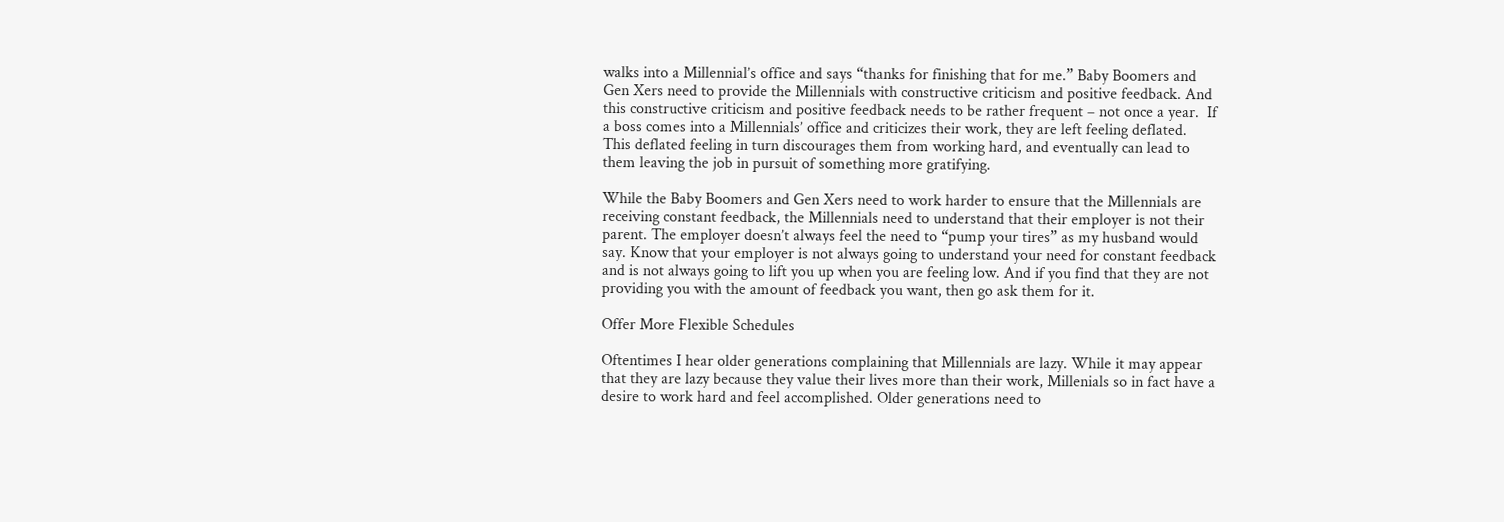walks into a Millennial’s office and says “thanks for finishing that for me.” Baby Boomers and Gen Xers need to provide the Millennials with constructive criticism and positive feedback. And this constructive criticism and positive feedback needs to be rather frequent – not once a year.  If a boss comes into a Millennials’ office and criticizes their work, they are left feeling deflated. This deflated feeling in turn discourages them from working hard, and eventually can lead to them leaving the job in pursuit of something more gratifying.

While the Baby Boomers and Gen Xers need to work harder to ensure that the Millennials are receiving constant feedback, the Millennials need to understand that their employer is not their parent. The employer doesn’t always feel the need to “pump your tires” as my husband would say. Know that your employer is not always going to understand your need for constant feedback and is not always going to lift you up when you are feeling low. And if you find that they are not providing you with the amount of feedback you want, then go ask them for it.

Offer More Flexible Schedules

Oftentimes I hear older generations complaining that Millennials are lazy. While it may appear that they are lazy because they value their lives more than their work, Millenials so in fact have a desire to work hard and feel accomplished. Older generations need to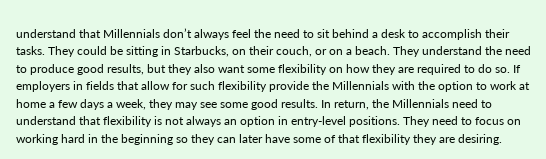understand that Millennials don’t always feel the need to sit behind a desk to accomplish their tasks. They could be sitting in Starbucks, on their couch, or on a beach. They understand the need to produce good results, but they also want some flexibility on how they are required to do so. If employers in fields that allow for such flexibility provide the Millennials with the option to work at home a few days a week, they may see some good results. In return, the Millennials need to understand that flexibility is not always an option in entry-level positions. They need to focus on working hard in the beginning so they can later have some of that flexibility they are desiring.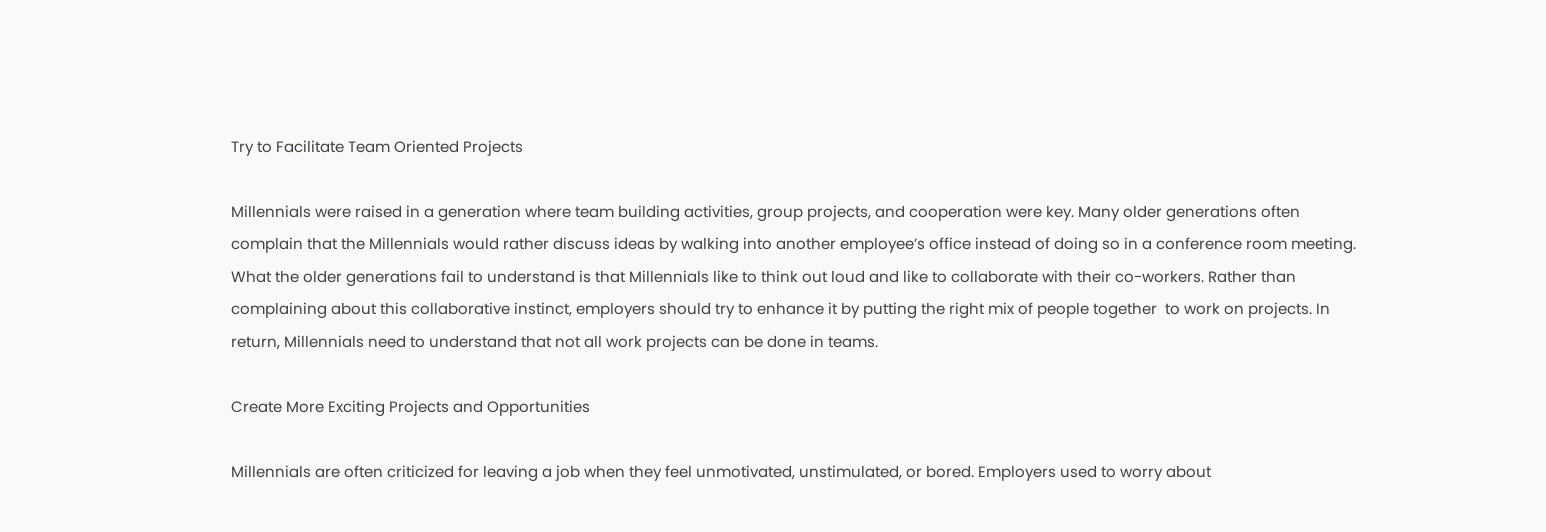Try to Facilitate Team Oriented Projects

Millennials were raised in a generation where team building activities, group projects, and cooperation were key. Many older generations often complain that the Millennials would rather discuss ideas by walking into another employee’s office instead of doing so in a conference room meeting. What the older generations fail to understand is that Millennials like to think out loud and like to collaborate with their co-workers. Rather than complaining about this collaborative instinct, employers should try to enhance it by putting the right mix of people together  to work on projects. In return, Millennials need to understand that not all work projects can be done in teams.

Create More Exciting Projects and Opportunities

Millennials are often criticized for leaving a job when they feel unmotivated, unstimulated, or bored. Employers used to worry about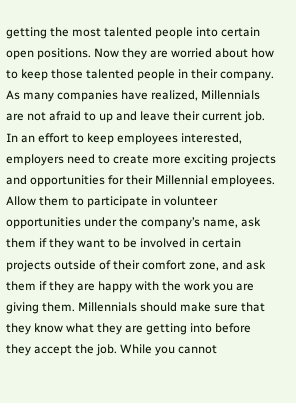getting the most talented people into certain open positions. Now they are worried about how to keep those talented people in their company. As many companies have realized, Millennials are not afraid to up and leave their current job.  In an effort to keep employees interested, employers need to create more exciting projects and opportunities for their Millennial employees. Allow them to participate in volunteer opportunities under the company’s name, ask them if they want to be involved in certain projects outside of their comfort zone, and ask them if they are happy with the work you are giving them. Millennials should make sure that they know what they are getting into before they accept the job. While you cannot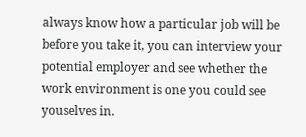always know how a particular job will be before you take it, you can interview your potential employer and see whether the work environment is one you could see youselves in.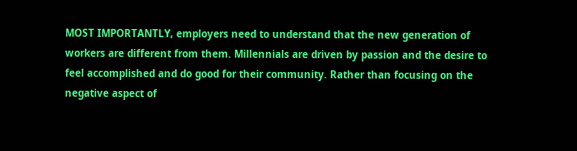MOST IMPORTANTLY, employers need to understand that the new generation of workers are different from them. Millennials are driven by passion and the desire to feel accomplished and do good for their community. Rather than focusing on the negative aspect of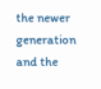the newer generation and the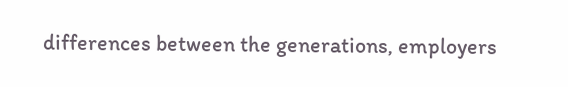differences between the generations, employers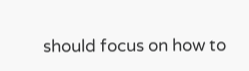should focus on how to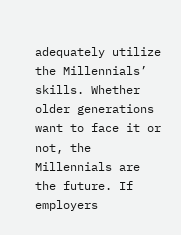adequately utilize the Millennials’ skills. Whether older generations want to face it or not, the Millennials are the future. If employers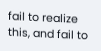fail to realize this, and fail to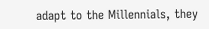adapt to the Millennials, they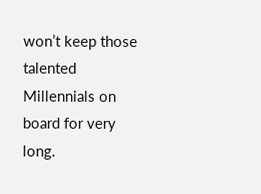won’t keep those talented Millennials on board for very long.